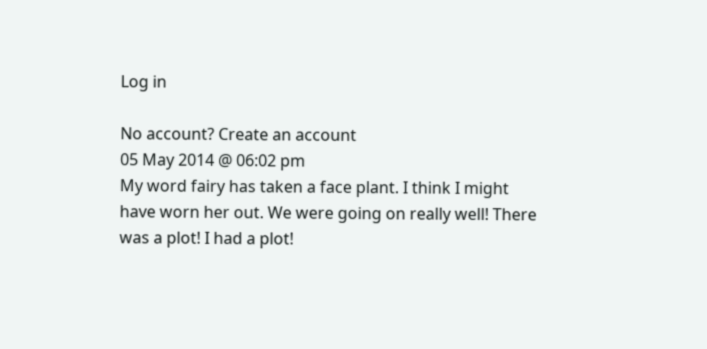Log in

No account? Create an account
05 May 2014 @ 06:02 pm
My word fairy has taken a face plant. I think I might have worn her out. We were going on really well! There was a plot! I had a plot!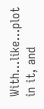With...like...plot in it, and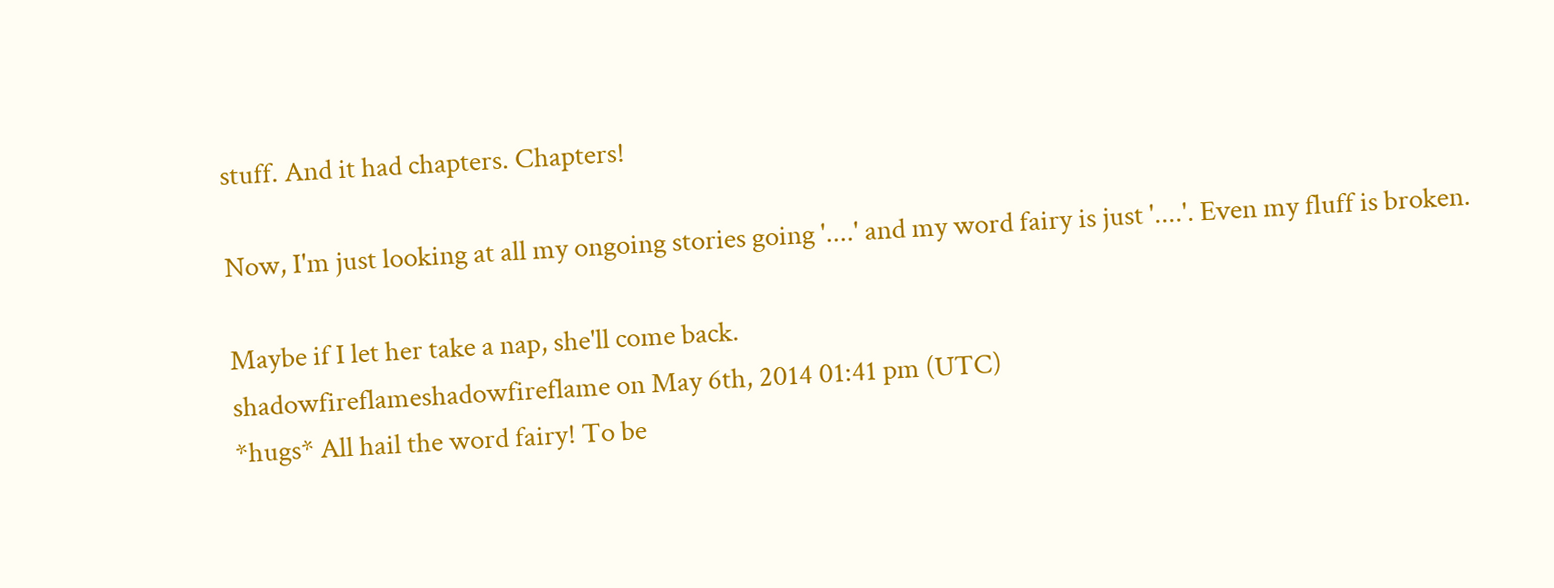stuff. And it had chapters. Chapters!

Now, I'm just looking at all my ongoing stories going '....' and my word fairy is just '....'. Even my fluff is broken.

Maybe if I let her take a nap, she'll come back.
shadowfireflameshadowfireflame on May 6th, 2014 01:41 pm (UTC)
*hugs* All hail the word fairy! To be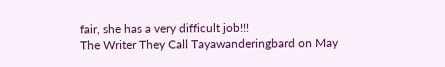fair, she has a very difficult job!!!
The Writer They Call Tayawanderingbard on May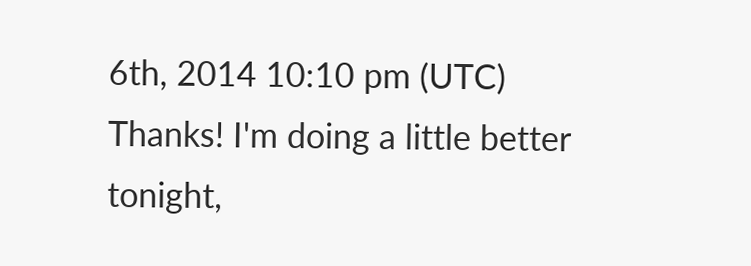6th, 2014 10:10 pm (UTC)
Thanks! I'm doing a little better tonight,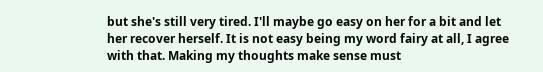but she's still very tired. I'll maybe go easy on her for a bit and let her recover herself. It is not easy being my word fairy at all, I agree with that. Making my thoughts make sense must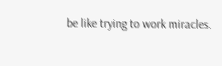be like trying to work miracles.